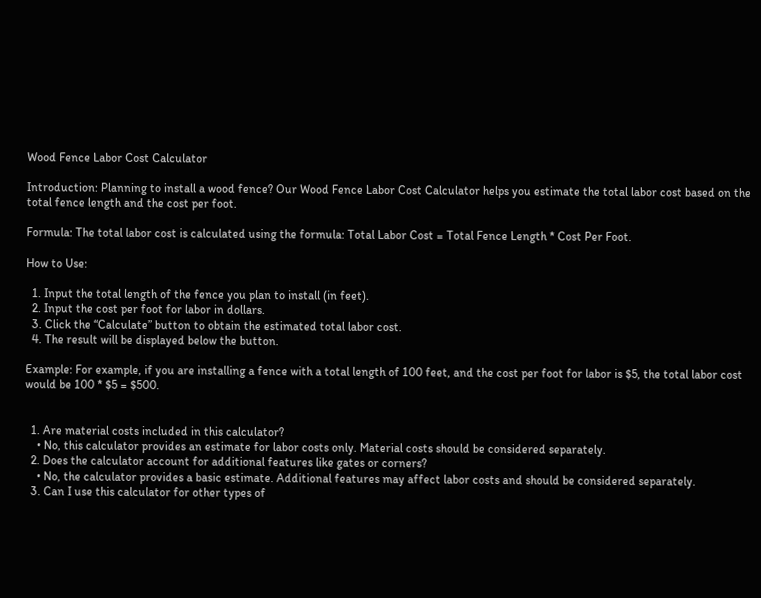Wood Fence Labor Cost Calculator

Introduction: Planning to install a wood fence? Our Wood Fence Labor Cost Calculator helps you estimate the total labor cost based on the total fence length and the cost per foot.

Formula: The total labor cost is calculated using the formula: Total Labor Cost = Total Fence Length * Cost Per Foot.

How to Use:

  1. Input the total length of the fence you plan to install (in feet).
  2. Input the cost per foot for labor in dollars.
  3. Click the “Calculate” button to obtain the estimated total labor cost.
  4. The result will be displayed below the button.

Example: For example, if you are installing a fence with a total length of 100 feet, and the cost per foot for labor is $5, the total labor cost would be 100 * $5 = $500.


  1. Are material costs included in this calculator?
    • No, this calculator provides an estimate for labor costs only. Material costs should be considered separately.
  2. Does the calculator account for additional features like gates or corners?
    • No, the calculator provides a basic estimate. Additional features may affect labor costs and should be considered separately.
  3. Can I use this calculator for other types of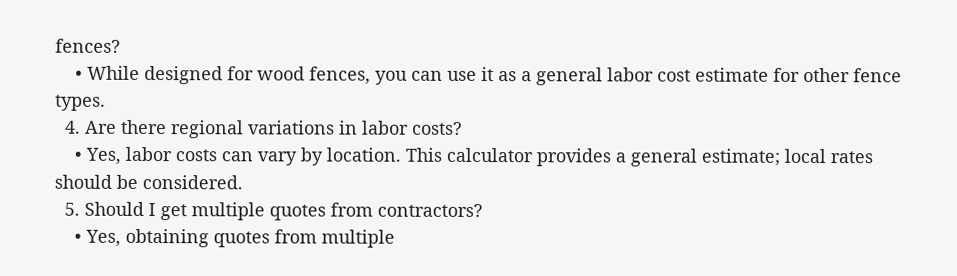fences?
    • While designed for wood fences, you can use it as a general labor cost estimate for other fence types.
  4. Are there regional variations in labor costs?
    • Yes, labor costs can vary by location. This calculator provides a general estimate; local rates should be considered.
  5. Should I get multiple quotes from contractors?
    • Yes, obtaining quotes from multiple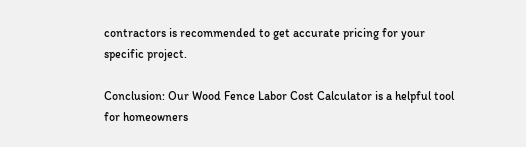contractors is recommended to get accurate pricing for your specific project.

Conclusion: Our Wood Fence Labor Cost Calculator is a helpful tool for homeowners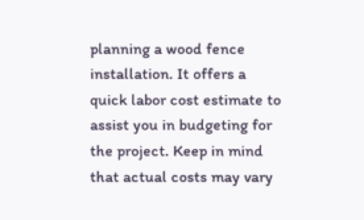planning a wood fence installation. It offers a quick labor cost estimate to assist you in budgeting for the project. Keep in mind that actual costs may vary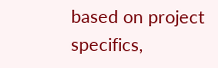based on project specifics,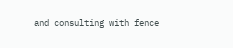and consulting with fence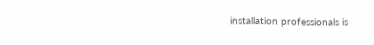installation professionals is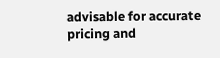advisable for accurate pricing and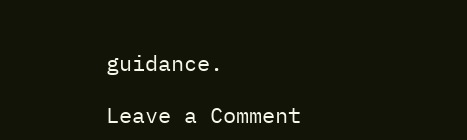guidance.

Leave a Comment